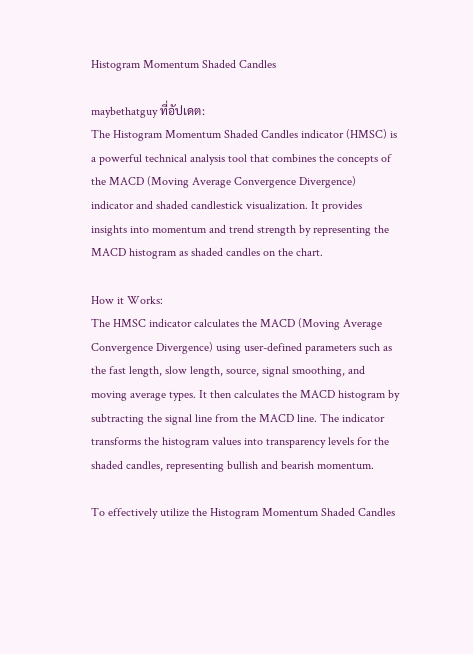Histogram Momentum Shaded Candles

maybethatguy ที่อัปเดต:
The Histogram Momentum Shaded Candles indicator (HMSC) is a powerful technical analysis tool that combines the concepts of the MACD (Moving Average Convergence Divergence) indicator and shaded candlestick visualization. It provides insights into momentum and trend strength by representing the MACD histogram as shaded candles on the chart.

How it Works:
The HMSC indicator calculates the MACD (Moving Average Convergence Divergence) using user-defined parameters such as the fast length, slow length, source, signal smoothing, and moving average types. It then calculates the MACD histogram by subtracting the signal line from the MACD line. The indicator transforms the histogram values into transparency levels for the shaded candles, representing bullish and bearish momentum.

To effectively utilize the Histogram Momentum Shaded Candles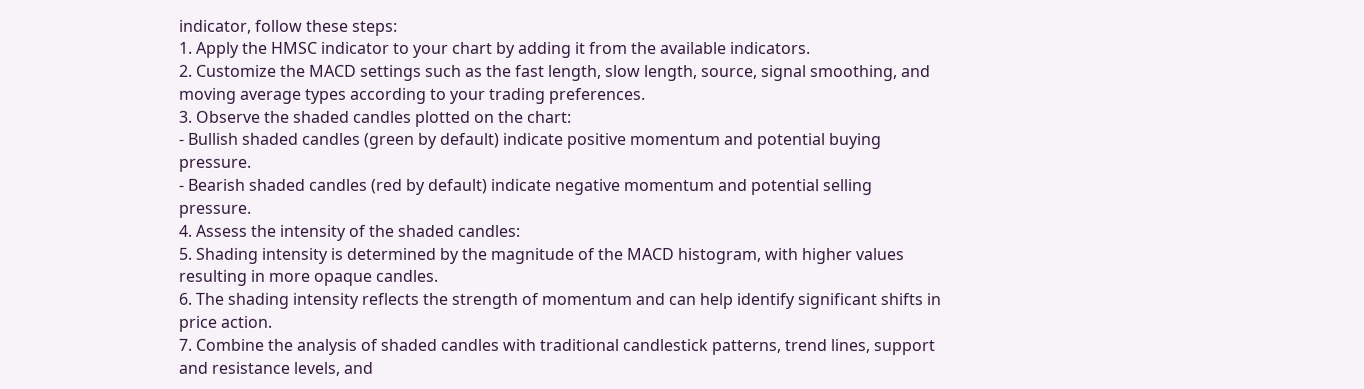indicator, follow these steps:
1. Apply the HMSC indicator to your chart by adding it from the available indicators.
2. Customize the MACD settings such as the fast length, slow length, source, signal smoothing, and moving average types according to your trading preferences.
3. Observe the shaded candles plotted on the chart:
- Bullish shaded candles (green by default) indicate positive momentum and potential buying pressure.
- Bearish shaded candles (red by default) indicate negative momentum and potential selling pressure.
4. Assess the intensity of the shaded candles:
5. Shading intensity is determined by the magnitude of the MACD histogram, with higher values resulting in more opaque candles.
6. The shading intensity reflects the strength of momentum and can help identify significant shifts in price action.
7. Combine the analysis of shaded candles with traditional candlestick patterns, trend lines, support and resistance levels, and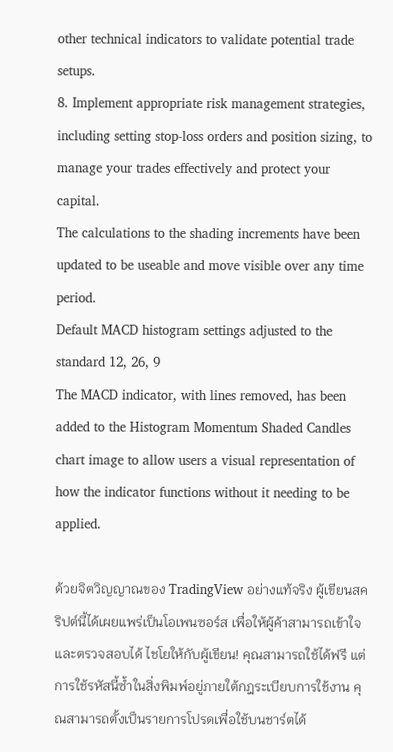other technical indicators to validate potential trade setups.
8. Implement appropriate risk management strategies, including setting stop-loss orders and position sizing, to manage your trades effectively and protect your capital.
The calculations to the shading increments have been updated to be useable and move visible over any time period.
Default MACD histogram settings adjusted to the standard 12, 26, 9
The MACD indicator, with lines removed, has been added to the Histogram Momentum Shaded Candles chart image to allow users a visual representation of how the indicator functions without it needing to be applied.

ด้วยจิตวิญญาณของ TradingView อย่างแท้จริง ผู้เขียนสคริปต์นี้ได้เผยแพร่เป็นโอเพนซอร์ส เพื่อให้ผู้ค้าสามารถเข้าใจและตรวจสอบได้ ไชโยให้กับผู้เขียน! คุณสามารถใช้ได้ฟรี แต่การใช้รหัสนี้ซ้ำในสิ่งพิมพ์อยู่ภายใต้กฎระเบียบการใช้งาน คุณสามารถตั้งเป็นรายการโปรดเพื่อใช้บนชาร์ตได้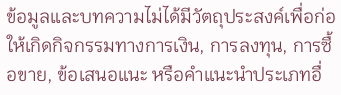ข้อมูลและบทความไม่ได้มีวัตถุประสงค์เพื่อก่อให้เกิดกิจกรรมทางการเงิน, การลงทุน, การซื้อขาย, ข้อเสนอแนะ หรือคำแนะนำประเภทอื่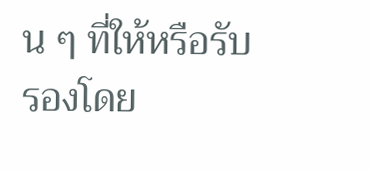น ๆ ที่ให้หรือรับรองโดย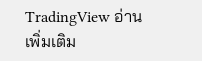TradingView อ่านเพิ่มเติม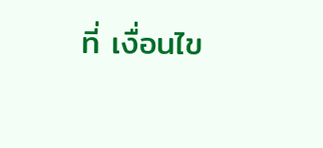ที่ เงื่อนไข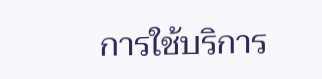การใช้บริการ